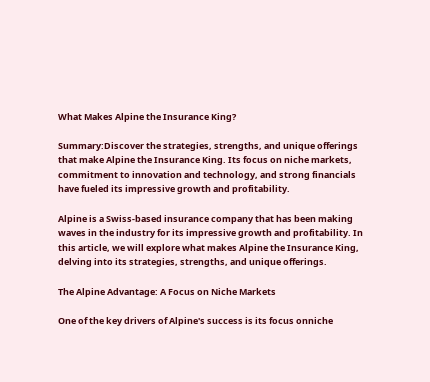What Makes Alpine the Insurance King?

Summary:Discover the strategies, strengths, and unique offerings that make Alpine the Insurance King. Its focus on niche markets, commitment to innovation and technology, and strong financials have fueled its impressive growth and profitability.

Alpine is a Swiss-based insurance company that has been making waves in the industry for its impressive growth and profitability. In this article, we will explore what makes Alpine the Insurance King, delving into its strategies, strengths, and unique offerings.

The Alpine Advantage: A Focus on Niche Markets

One of the key drivers of Alpine's success is its focus onniche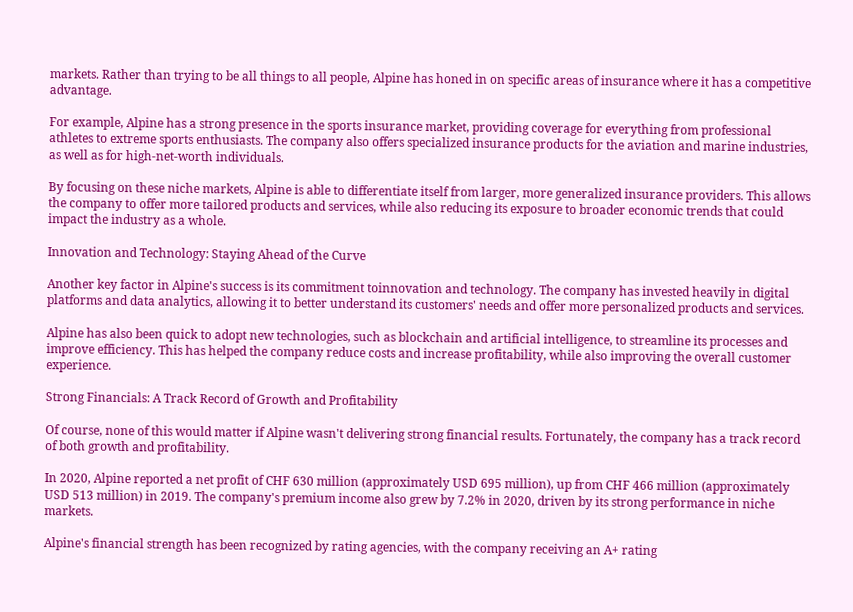markets. Rather than trying to be all things to all people, Alpine has honed in on specific areas of insurance where it has a competitive advantage.

For example, Alpine has a strong presence in the sports insurance market, providing coverage for everything from professional athletes to extreme sports enthusiasts. The company also offers specialized insurance products for the aviation and marine industries, as well as for high-net-worth individuals.

By focusing on these niche markets, Alpine is able to differentiate itself from larger, more generalized insurance providers. This allows the company to offer more tailored products and services, while also reducing its exposure to broader economic trends that could impact the industry as a whole.

Innovation and Technology: Staying Ahead of the Curve

Another key factor in Alpine's success is its commitment toinnovation and technology. The company has invested heavily in digital platforms and data analytics, allowing it to better understand its customers' needs and offer more personalized products and services.

Alpine has also been quick to adopt new technologies, such as blockchain and artificial intelligence, to streamline its processes and improve efficiency. This has helped the company reduce costs and increase profitability, while also improving the overall customer experience.

Strong Financials: A Track Record of Growth and Profitability

Of course, none of this would matter if Alpine wasn't delivering strong financial results. Fortunately, the company has a track record of both growth and profitability.

In 2020, Alpine reported a net profit of CHF 630 million (approximately USD 695 million), up from CHF 466 million (approximately USD 513 million) in 2019. The company's premium income also grew by 7.2% in 2020, driven by its strong performance in niche markets.

Alpine's financial strength has been recognized by rating agencies, with the company receiving an A+ rating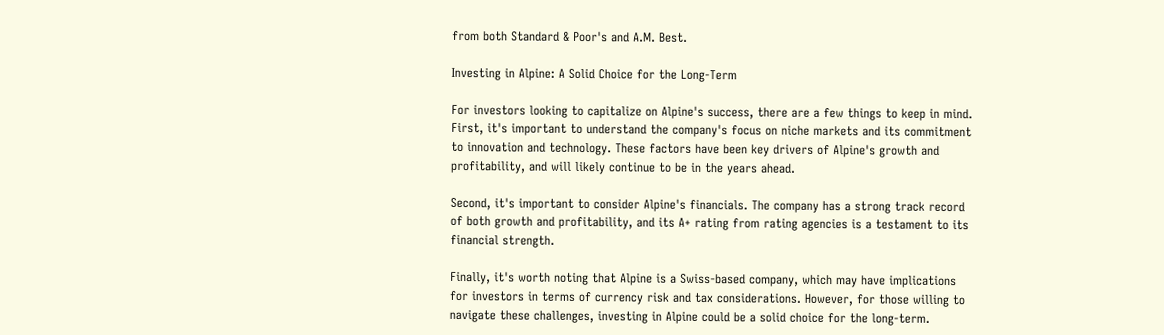from both Standard & Poor's and A.M. Best.

Investing in Alpine: A Solid Choice for the Long-Term

For investors looking to capitalize on Alpine's success, there are a few things to keep in mind. First, it's important to understand the company's focus on niche markets and its commitment to innovation and technology. These factors have been key drivers of Alpine's growth and profitability, and will likely continue to be in the years ahead.

Second, it's important to consider Alpine's financials. The company has a strong track record of both growth and profitability, and its A+ rating from rating agencies is a testament to its financial strength.

Finally, it's worth noting that Alpine is a Swiss-based company, which may have implications for investors in terms of currency risk and tax considerations. However, for those willing to navigate these challenges, investing in Alpine could be a solid choice for the long-term.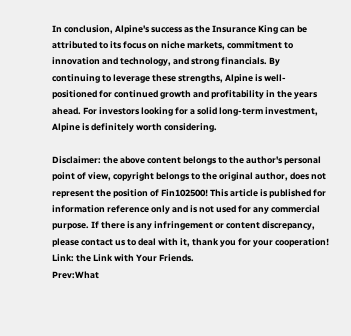In conclusion, Alpine's success as the Insurance King can be attributed to its focus on niche markets, commitment to innovation and technology, and strong financials. By continuing to leverage these strengths, Alpine is well-positioned for continued growth and profitability in the years ahead. For investors looking for a solid long-term investment, Alpine is definitely worth considering.

Disclaimer: the above content belongs to the author's personal point of view, copyright belongs to the original author, does not represent the position of Fin102500! This article is published for information reference only and is not used for any commercial purpose. If there is any infringement or content discrepancy, please contact us to deal with it, thank you for your cooperation!
Link: the Link with Your Friends.
Prev:What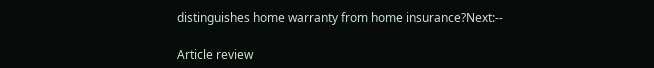distinguishes home warranty from home insurance?Next:--

Article review